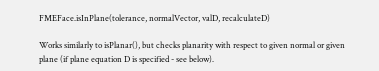FMEFace.isInPlane(tolerance, normalVector, valD, recalculateD)

Works similarly to isPlanar(), but checks planarity with respect to given normal or given plane (if plane equation D is specified - see below).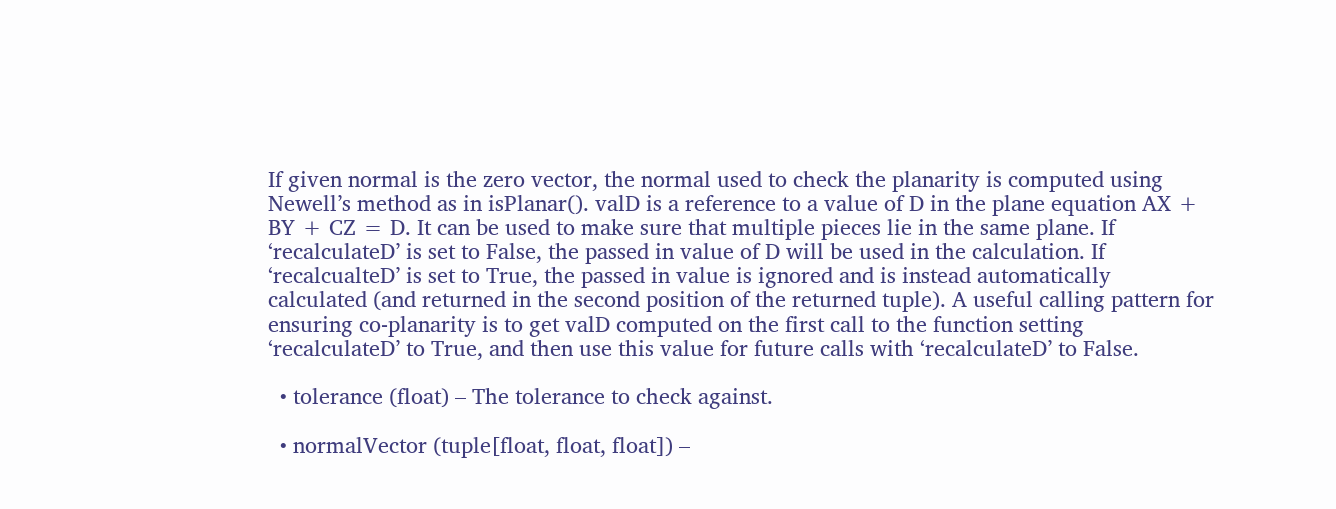If given normal is the zero vector, the normal used to check the planarity is computed using Newell’s method as in isPlanar(). valD is a reference to a value of D in the plane equation AX + BY + CZ = D. It can be used to make sure that multiple pieces lie in the same plane. If ‘recalculateD’ is set to False, the passed in value of D will be used in the calculation. If ‘recalcualteD’ is set to True, the passed in value is ignored and is instead automatically calculated (and returned in the second position of the returned tuple). A useful calling pattern for ensuring co-planarity is to get valD computed on the first call to the function setting ‘recalculateD’ to True, and then use this value for future calls with ‘recalculateD’ to False.

  • tolerance (float) – The tolerance to check against.

  • normalVector (tuple[float, float, float]) –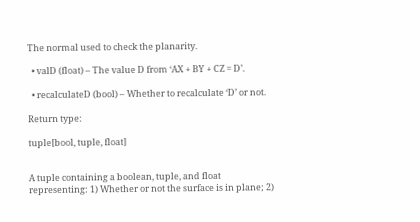The normal used to check the planarity.

  • valD (float) – The value D from ‘AX + BY + CZ = D’.

  • recalculateD (bool) – Whether to recalculate ‘D’ or not.

Return type:

tuple[bool, tuple, float]


A tuple containing a boolean, tuple, and float representing: 1) Whether or not the surface is in plane; 2)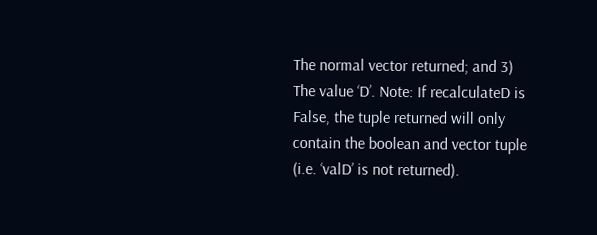The normal vector returned; and 3) The value ‘D’. Note: If recalculateD is False, the tuple returned will only contain the boolean and vector tuple (i.e. ‘valD’ is not returned).